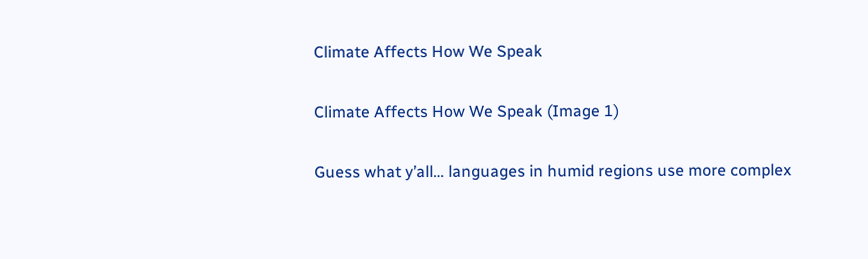Climate Affects How We Speak

Climate Affects How We Speak (Image 1)

Guess what y’all… languages in humid regions use more complex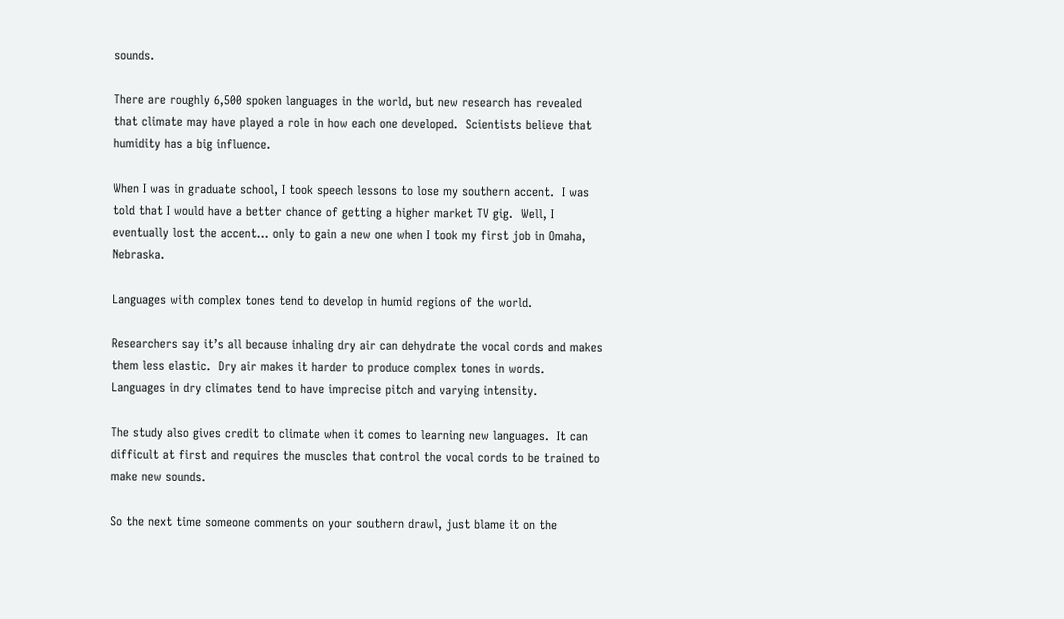sounds.

There are roughly 6,500 spoken languages in the world, but new research has revealed that climate may have played a role in how each one developed.  Scientists believe that humidity has a big influence.

When I was in graduate school, I took speech lessons to lose my southern accent.  I was told that I would have a better chance of getting a higher market TV gig.  Well, I eventually lost the accent… only to gain a new one when I took my first job in Omaha, Nebraska.

Languages with complex tones tend to develop in humid regions of the world.

Researchers say it’s all because inhaling dry air can dehydrate the vocal cords and makes them less elastic.  Dry air makes it harder to produce complex tones in words.  Languages in dry climates tend to have imprecise pitch and varying intensity.

The study also gives credit to climate when it comes to learning new languages.  It can difficult at first and requires the muscles that control the vocal cords to be trained to make new sounds.

So the next time someone comments on your southern drawl, just blame it on the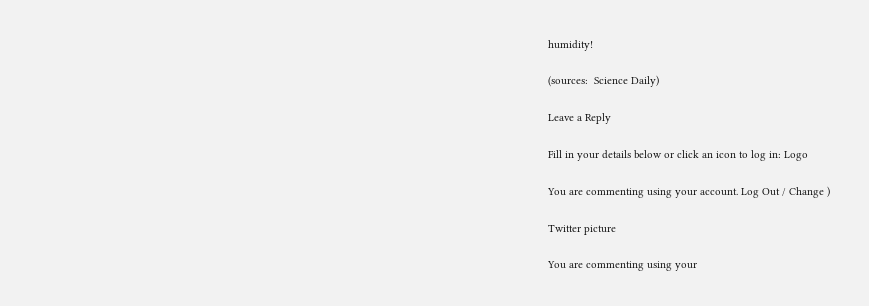humidity!

(sources:  Science Daily)

Leave a Reply

Fill in your details below or click an icon to log in: Logo

You are commenting using your account. Log Out / Change )

Twitter picture

You are commenting using your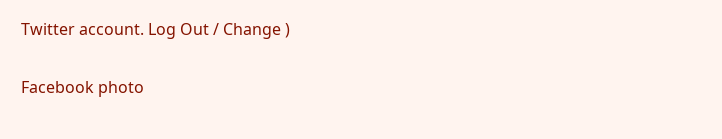Twitter account. Log Out / Change )

Facebook photo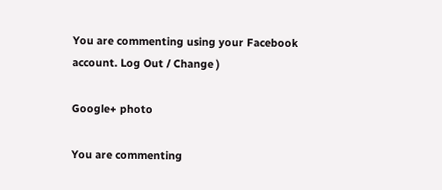You are commenting using your Facebook account. Log Out / Change )

Google+ photo

You are commenting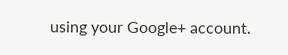using your Google+ account.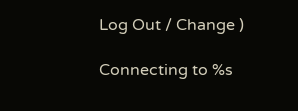Log Out / Change )

Connecting to %s